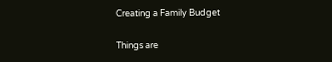Creating a Family Budget

Things are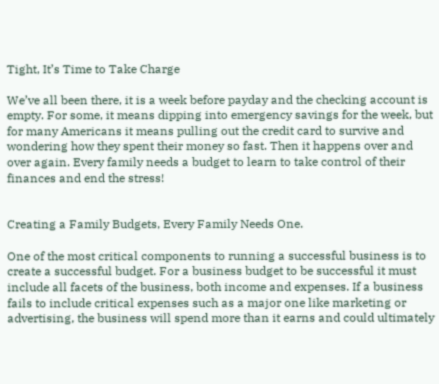Tight, It’s Time to Take Charge

We’ve all been there, it is a week before payday and the checking account is empty. For some, it means dipping into emergency savings for the week, but for many Americans it means pulling out the credit card to survive and wondering how they spent their money so fast. Then it happens over and over again. Every family needs a budget to learn to take control of their finances and end the stress!


Creating a Family Budgets, Every Family Needs One.

One of the most critical components to running a successful business is to create a successful budget. For a business budget to be successful it must include all facets of the business, both income and expenses. If a business fails to include critical expenses such as a major one like marketing or advertising, the business will spend more than it earns and could ultimately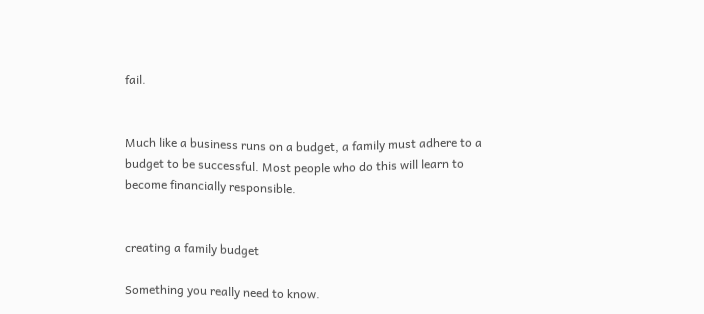fail.


Much like a business runs on a budget, a family must adhere to a budget to be successful. Most people who do this will learn to become financially responsible.


creating a family budget

Something you really need to know.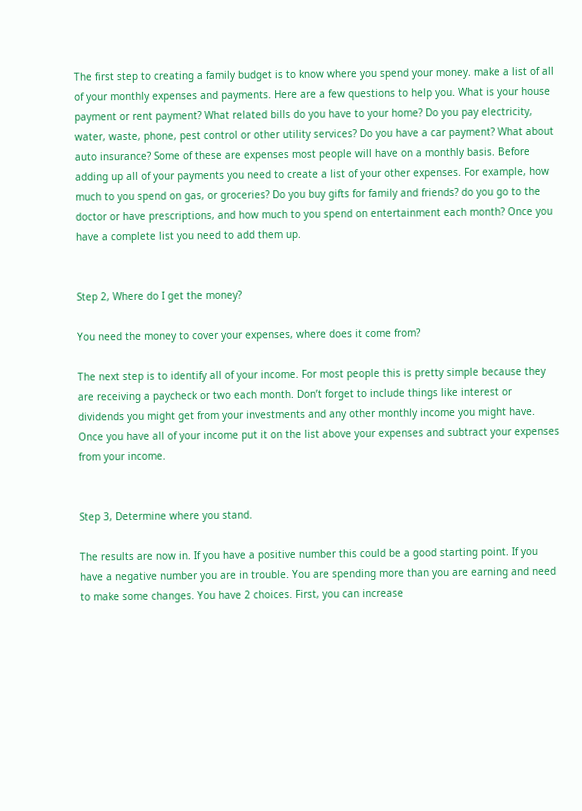The first step to creating a family budget is to know where you spend your money. make a list of all of your monthly expenses and payments. Here are a few questions to help you. What is your house payment or rent payment? What related bills do you have to your home? Do you pay electricity, water, waste, phone, pest control or other utility services? Do you have a car payment? What about auto insurance? Some of these are expenses most people will have on a monthly basis. Before adding up all of your payments you need to create a list of your other expenses. For example, how much to you spend on gas, or groceries? Do you buy gifts for family and friends? do you go to the doctor or have prescriptions, and how much to you spend on entertainment each month? Once you have a complete list you need to add them up.


Step 2, Where do I get the money?

You need the money to cover your expenses, where does it come from?

The next step is to identify all of your income. For most people this is pretty simple because they are receiving a paycheck or two each month. Don’t forget to include things like interest or dividends you might get from your investments and any other monthly income you might have. Once you have all of your income put it on the list above your expenses and subtract your expenses from your income.


Step 3, Determine where you stand.

The results are now in. If you have a positive number this could be a good starting point. If you have a negative number you are in trouble. You are spending more than you are earning and need to make some changes. You have 2 choices. First, you can increase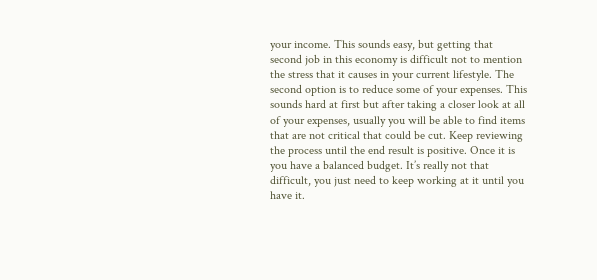your income. This sounds easy, but getting that second job in this economy is difficult not to mention the stress that it causes in your current lifestyle. The second option is to reduce some of your expenses. This sounds hard at first but after taking a closer look at all of your expenses, usually you will be able to find items that are not critical that could be cut. Keep reviewing the process until the end result is positive. Once it is you have a balanced budget. It’s really not that difficult, you just need to keep working at it until you have it.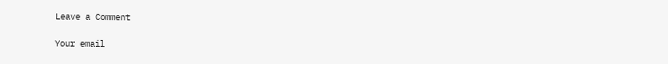Leave a Comment

Your email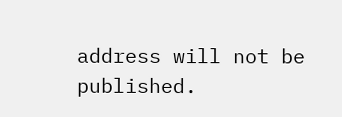address will not be published.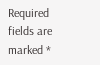Required fields are marked *